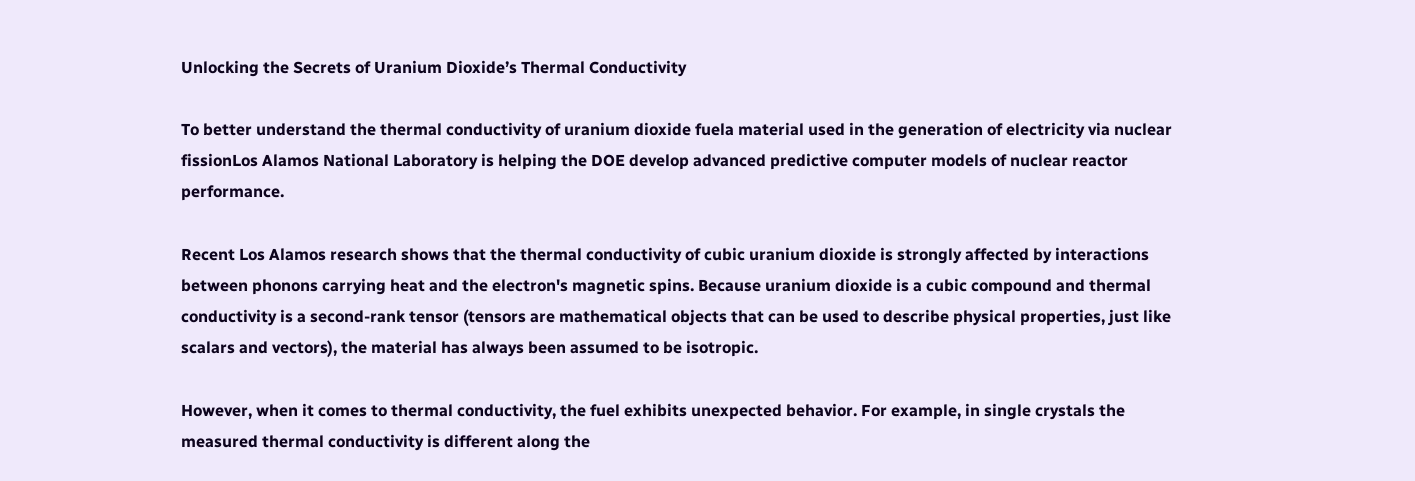Unlocking the Secrets of Uranium Dioxide’s Thermal Conductivity

To better understand the thermal conductivity of uranium dioxide fuela material used in the generation of electricity via nuclear fissionLos Alamos National Laboratory is helping the DOE develop advanced predictive computer models of nuclear reactor performance.

Recent Los Alamos research shows that the thermal conductivity of cubic uranium dioxide is strongly affected by interactions between phonons carrying heat and the electron's magnetic spins. Because uranium dioxide is a cubic compound and thermal conductivity is a second-rank tensor (tensors are mathematical objects that can be used to describe physical properties, just like scalars and vectors), the material has always been assumed to be isotropic.

However, when it comes to thermal conductivity, the fuel exhibits unexpected behavior. For example, in single crystals the measured thermal conductivity is different along the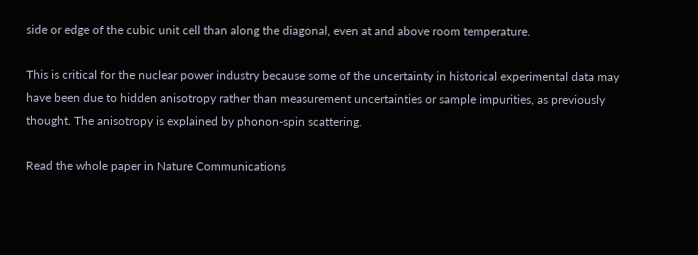side or edge of the cubic unit cell than along the diagonal, even at and above room temperature.

This is critical for the nuclear power industry because some of the uncertainty in historical experimental data may have been due to hidden anisotropy rather than measurement uncertainties or sample impurities, as previously thought. The anisotropy is explained by phonon-spin scattering.

Read the whole paper in Nature Communications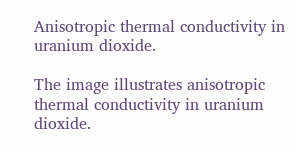Anisotropic thermal conductivity in uranium dioxide.

The image illustrates anisotropic thermal conductivity in uranium dioxide.